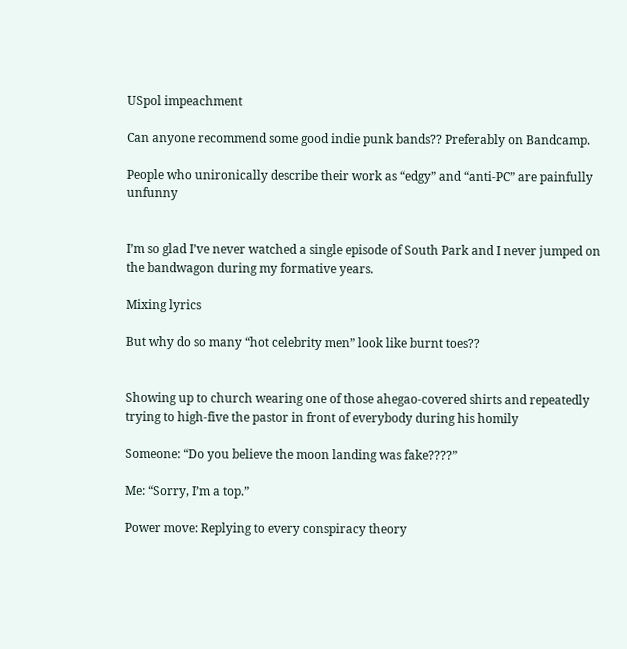USpol impeachment

Can anyone recommend some good indie punk bands?? Preferably on Bandcamp.

People who unironically describe their work as “edgy” and “anti-PC” are painfully unfunny


I’m so glad I’ve never watched a single episode of South Park and I never jumped on the bandwagon during my formative years.

Mixing lyrics

But why do so many “hot celebrity men” look like burnt toes??


Showing up to church wearing one of those ahegao-covered shirts and repeatedly trying to high-five the pastor in front of everybody during his homily

Someone: “Do you believe the moon landing was fake????”

Me: “Sorry, I’m a top.”

Power move: Replying to every conspiracy theory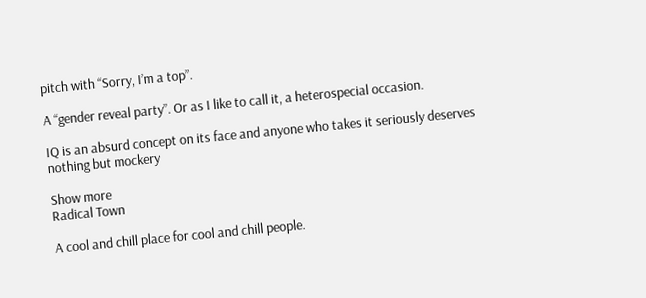pitch with “Sorry, I’m a top”.

A “gender reveal party”. Or as I like to call it, a heterospecial occasion.

IQ is an absurd concept on its face and anyone who takes it seriously deserves nothing but mockery

Show more
Radical Town

A cool and chill place for cool and chill people.